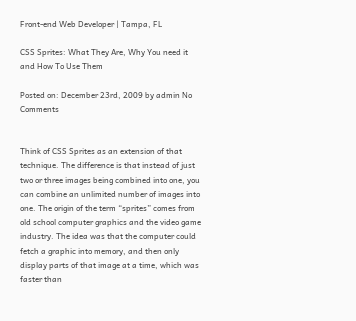Front-end Web Developer | Tampa, FL

CSS Sprites: What They Are, Why You need it and How To Use Them

Posted on: December 23rd, 2009 by admin No Comments


Think of CSS Sprites as an extension of that technique. The difference is that instead of just two or three images being combined into one, you can combine an unlimited number of images into one. The origin of the term “sprites” comes from old school computer graphics and the video game industry. The idea was that the computer could fetch a graphic into memory, and then only display parts of that image at a time, which was faster than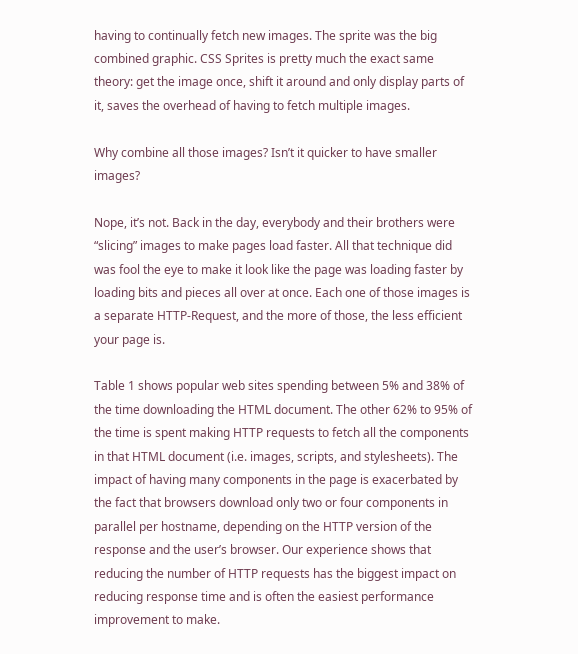having to continually fetch new images. The sprite was the big combined graphic. CSS Sprites is pretty much the exact same theory: get the image once, shift it around and only display parts of it, saves the overhead of having to fetch multiple images.

Why combine all those images? Isn’t it quicker to have smaller images?

Nope, it’s not. Back in the day, everybody and their brothers were “slicing” images to make pages load faster. All that technique did was fool the eye to make it look like the page was loading faster by loading bits and pieces all over at once. Each one of those images is a separate HTTP-Request, and the more of those, the less efficient your page is.

Table 1 shows popular web sites spending between 5% and 38% of the time downloading the HTML document. The other 62% to 95% of the time is spent making HTTP requests to fetch all the components in that HTML document (i.e. images, scripts, and stylesheets). The impact of having many components in the page is exacerbated by the fact that browsers download only two or four components in parallel per hostname, depending on the HTTP version of the response and the user’s browser. Our experience shows that reducing the number of HTTP requests has the biggest impact on reducing response time and is often the easiest performance improvement to make.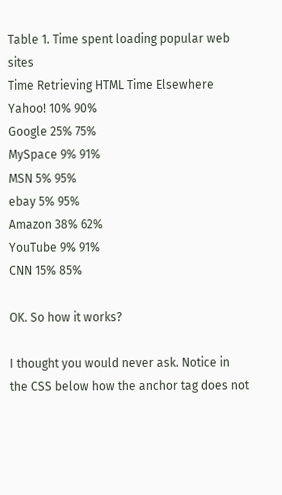Table 1. Time spent loading popular web sites
Time Retrieving HTML Time Elsewhere
Yahoo! 10% 90%
Google 25% 75%
MySpace 9% 91%
MSN 5% 95%
ebay 5% 95%
Amazon 38% 62%
YouTube 9% 91%
CNN 15% 85%

OK. So how it works?

I thought you would never ask. Notice in the CSS below how the anchor tag does not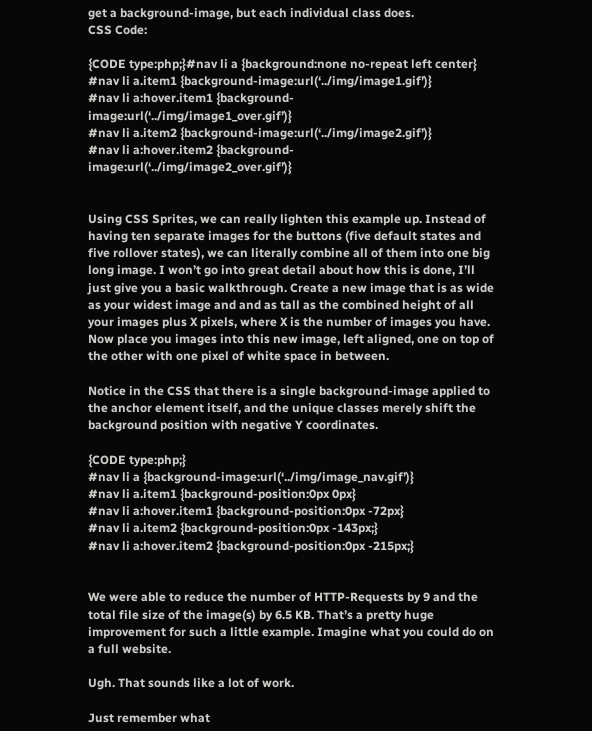get a background-image, but each individual class does.
CSS Code:

{CODE type:php;}#nav li a {background:none no-repeat left center}
#nav li a.item1 {background-image:url(‘../img/image1.gif’)}
#nav li a:hover.item1 {background-image:url(‘../img/image1_over.gif’)}
#nav li a.item2 {background-image:url(‘../img/image2.gif’)}
#nav li a:hover.item2 {background-image:url(‘../img/image2_over.gif’)}


Using CSS Sprites, we can really lighten this example up. Instead of having ten separate images for the buttons (five default states and five rollover states), we can literally combine all of them into one big long image. I won’t go into great detail about how this is done, I’ll just give you a basic walkthrough. Create a new image that is as wide as your widest image and and as tall as the combined height of all your images plus X pixels, where X is the number of images you have. Now place you images into this new image, left aligned, one on top of the other with one pixel of white space in between.

Notice in the CSS that there is a single background-image applied to the anchor element itself, and the unique classes merely shift the background position with negative Y coordinates.

{CODE type:php;}
#nav li a {background-image:url(‘../img/image_nav.gif’)}
#nav li a.item1 {background-position:0px 0px}
#nav li a:hover.item1 {background-position:0px -72px}
#nav li a.item2 {background-position:0px -143px;}
#nav li a:hover.item2 {background-position:0px -215px;}


We were able to reduce the number of HTTP-Requests by 9 and the total file size of the image(s) by 6.5 KB. That’s a pretty huge improvement for such a little example. Imagine what you could do on a full website.

Ugh. That sounds like a lot of work.

Just remember what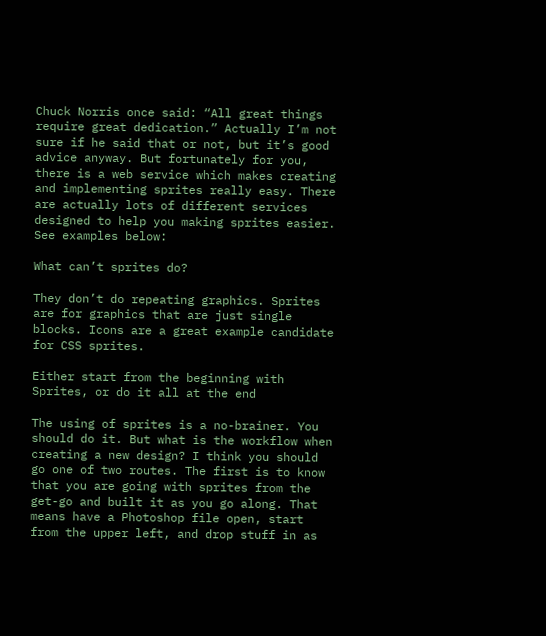Chuck Norris once said: “All great things require great dedication.” Actually I’m not sure if he said that or not, but it’s good advice anyway. But fortunately for you, there is a web service which makes creating and implementing sprites really easy. There are actually lots of different services designed to help you making sprites easier. See examples below:

What can’t sprites do?

They don’t do repeating graphics. Sprites are for graphics that are just single blocks. Icons are a great example candidate for CSS sprites.

Either start from the beginning with Sprites, or do it all at the end

The using of sprites is a no-brainer. You should do it. But what is the workflow when creating a new design? I think you should go one of two routes. The first is to know that you are going with sprites from the get-go and built it as you go along. That means have a Photoshop file open, start from the upper left, and drop stuff in as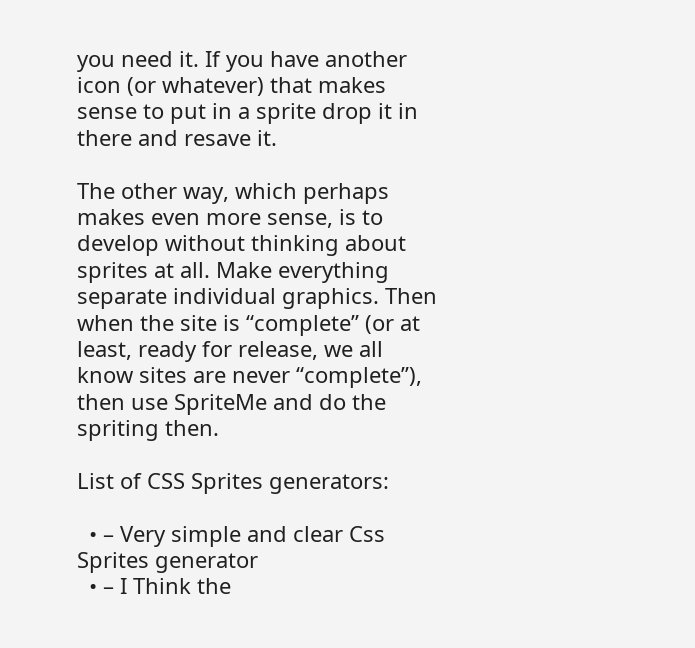you need it. If you have another icon (or whatever) that makes sense to put in a sprite drop it in there and resave it.

The other way, which perhaps makes even more sense, is to develop without thinking about sprites at all. Make everything separate individual graphics. Then when the site is “complete” (or at least, ready for release, we all know sites are never “complete”), then use SpriteMe and do the spriting then.

List of CSS Sprites generators:

  • – Very simple and clear Css Sprites generator
  • – I Think the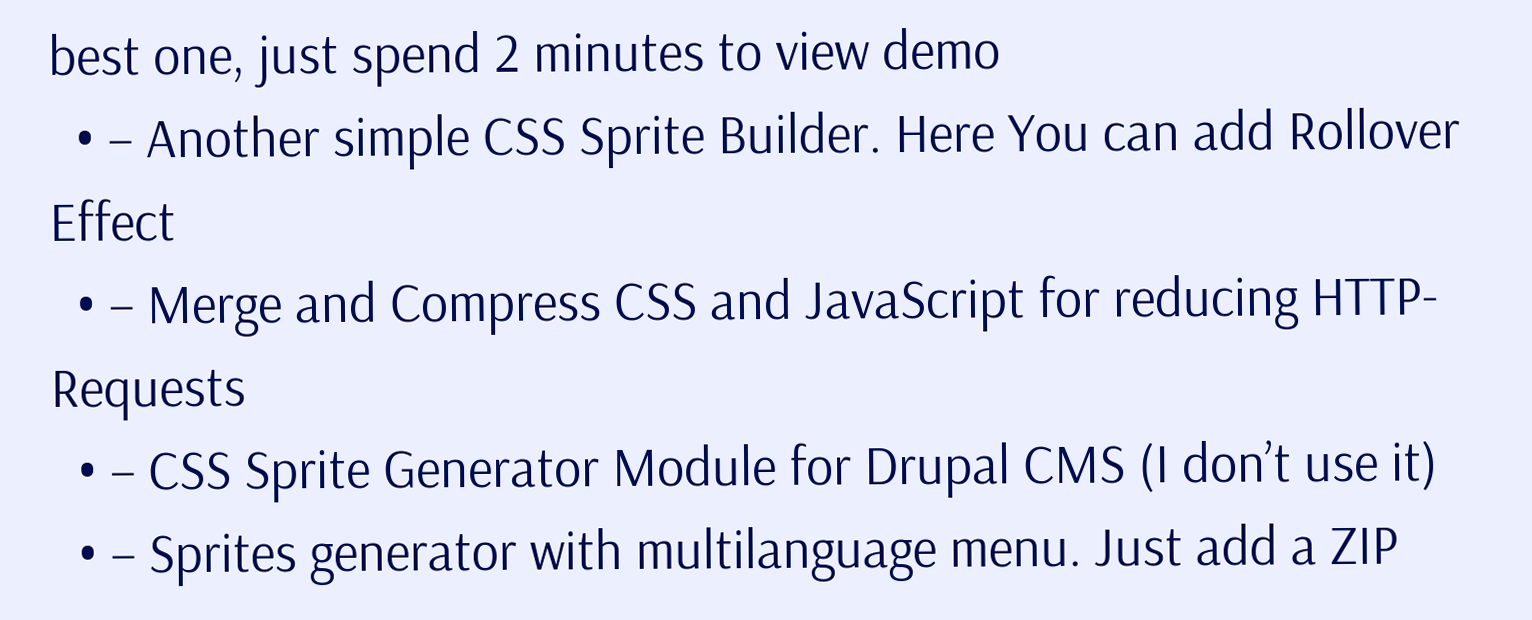best one, just spend 2 minutes to view demo
  • – Another simple CSS Sprite Builder. Here You can add Rollover Effect
  • – Merge and Compress CSS and JavaScript for reducing HTTP-Requests
  • – CSS Sprite Generator Module for Drupal CMS (I don’t use it)
  • – Sprites generator with multilanguage menu. Just add a ZIP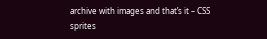archive with images and that’s it – CSS sprites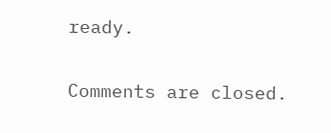ready.

Comments are closed.